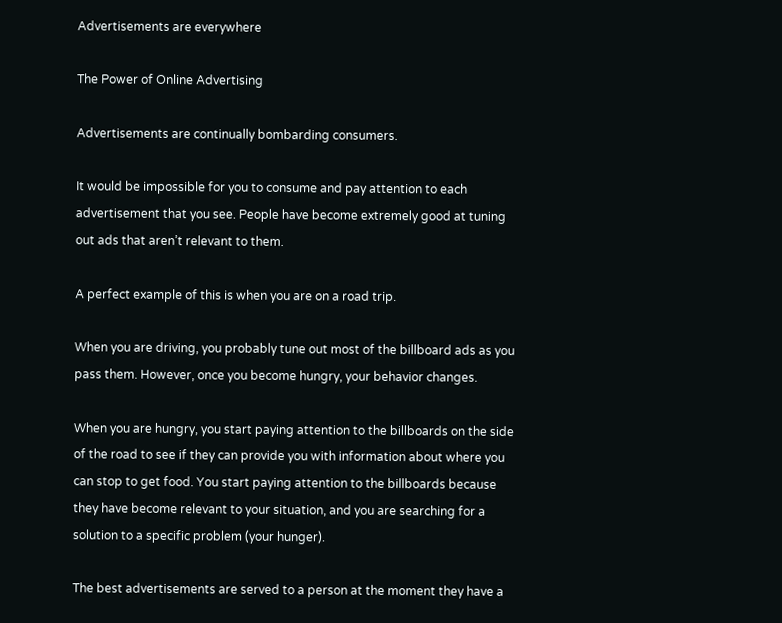Advertisements are everywhere

The Power of Online Advertising

Advertisements are continually bombarding consumers.

It would be impossible for you to consume and pay attention to each advertisement that you see. People have become extremely good at tuning out ads that aren’t relevant to them.

A perfect example of this is when you are on a road trip.

When you are driving, you probably tune out most of the billboard ads as you pass them. However, once you become hungry, your behavior changes.

When you are hungry, you start paying attention to the billboards on the side of the road to see if they can provide you with information about where you can stop to get food. You start paying attention to the billboards because they have become relevant to your situation, and you are searching for a solution to a specific problem (your hunger).

The best advertisements are served to a person at the moment they have a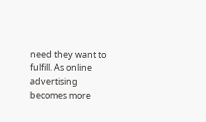need they want to fulfill. As online advertising becomes more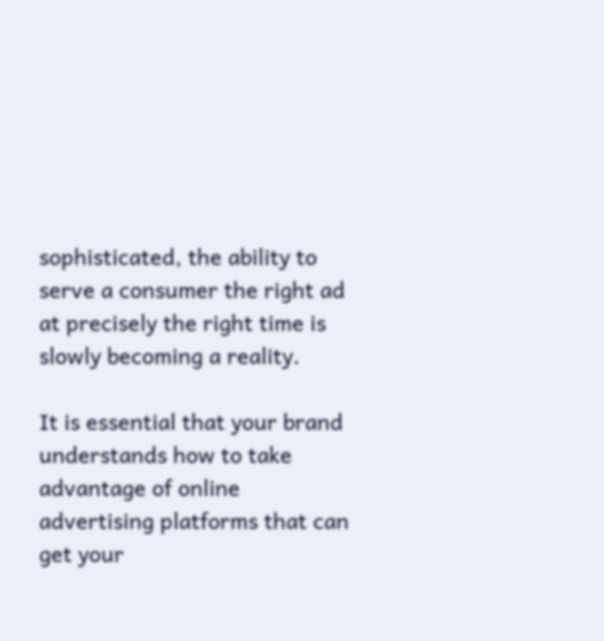sophisticated, the ability to serve a consumer the right ad at precisely the right time is slowly becoming a reality.

It is essential that your brand understands how to take advantage of online advertising platforms that can get your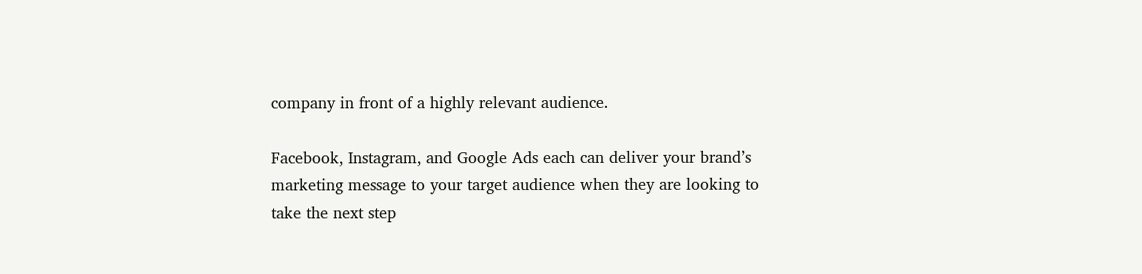company in front of a highly relevant audience.

Facebook, Instagram, and Google Ads each can deliver your brand’s marketing message to your target audience when they are looking to take the next step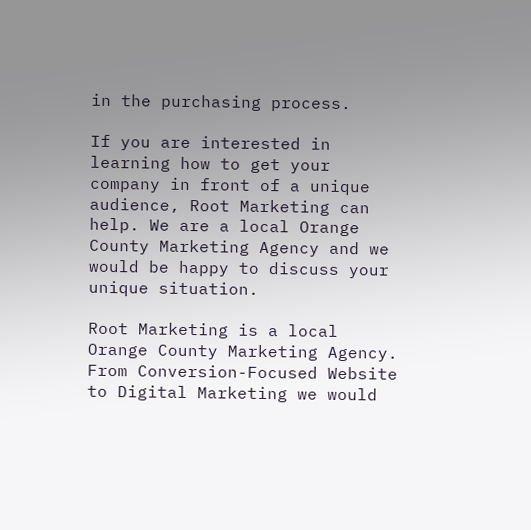in the purchasing process.

If you are interested in learning how to get your company in front of a unique audience, Root Marketing can help. We are a local Orange County Marketing Agency and we would be happy to discuss your unique situation.

Root Marketing is a local Orange County Marketing Agency. From Conversion-Focused Website to Digital Marketing we would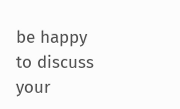be happy to discuss your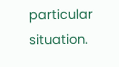particular situation.